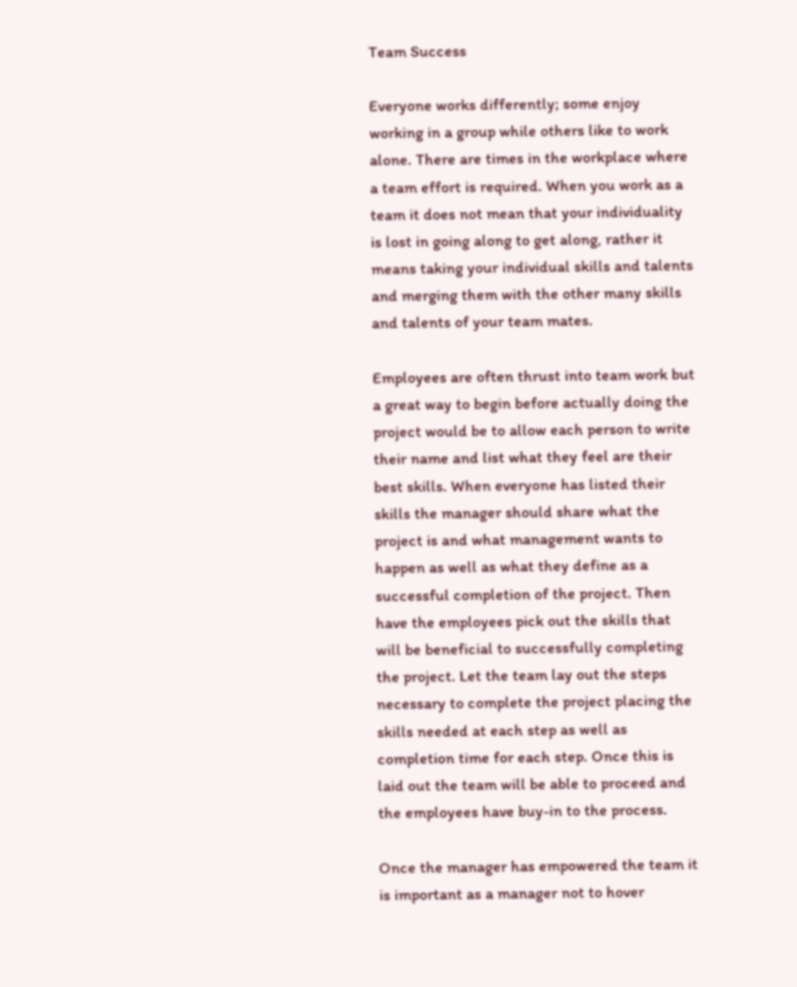Team Success

Everyone works differently; some enjoy working in a group while others like to work alone. There are times in the workplace where a team effort is required. When you work as a team it does not mean that your individuality is lost in going along to get along, rather it means taking your individual skills and talents and merging them with the other many skills and talents of your team mates.

Employees are often thrust into team work but a great way to begin before actually doing the project would be to allow each person to write their name and list what they feel are their best skills. When everyone has listed their skills the manager should share what the project is and what management wants to happen as well as what they define as a successful completion of the project. Then have the employees pick out the skills that will be beneficial to successfully completing the project. Let the team lay out the steps necessary to complete the project placing the skills needed at each step as well as completion time for each step. Once this is laid out the team will be able to proceed and the employees have buy-in to the process.

Once the manager has empowered the team it is important as a manager not to hover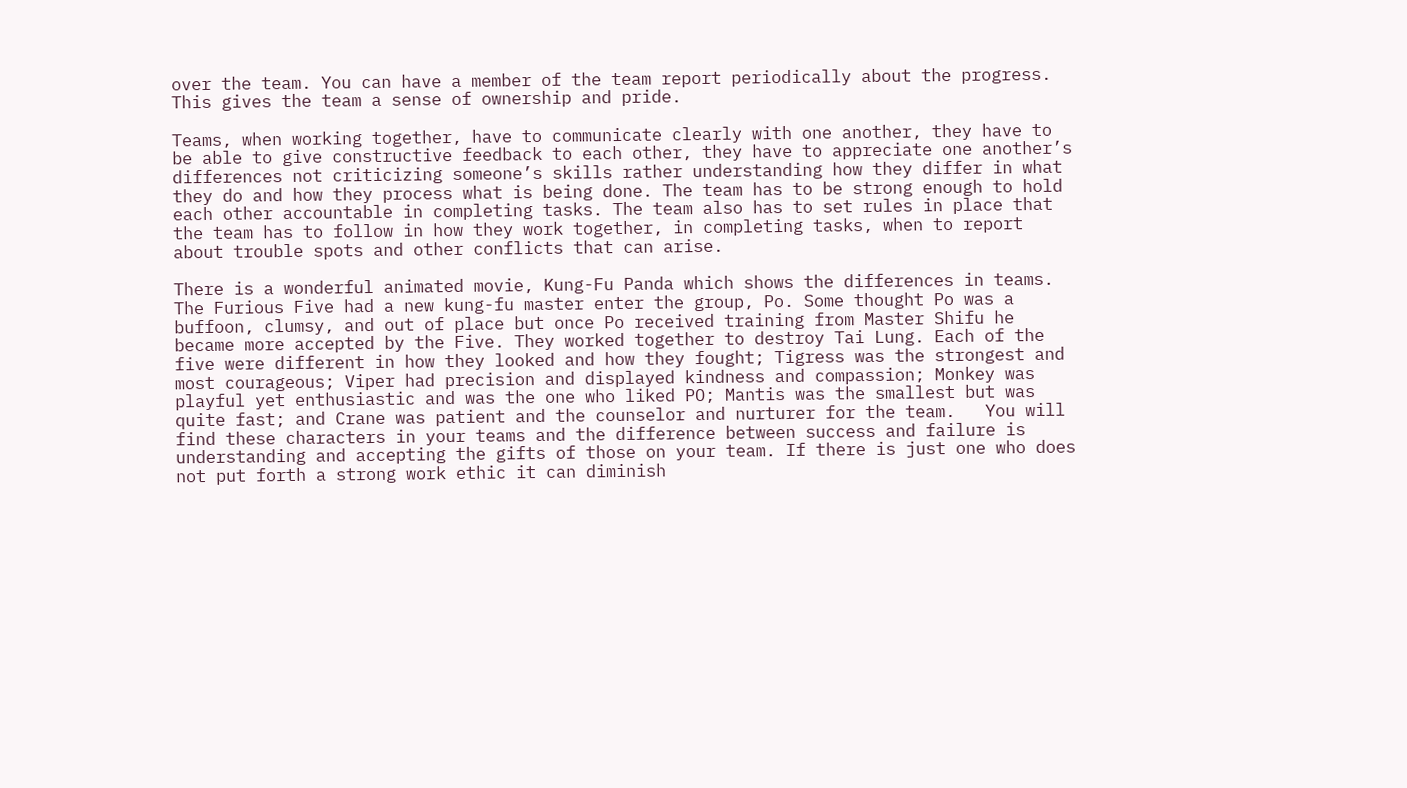over the team. You can have a member of the team report periodically about the progress. This gives the team a sense of ownership and pride.

Teams, when working together, have to communicate clearly with one another, they have to be able to give constructive feedback to each other, they have to appreciate one another’s differences not criticizing someone’s skills rather understanding how they differ in what they do and how they process what is being done. The team has to be strong enough to hold each other accountable in completing tasks. The team also has to set rules in place that the team has to follow in how they work together, in completing tasks, when to report about trouble spots and other conflicts that can arise.

There is a wonderful animated movie, Kung-Fu Panda which shows the differences in teams. The Furious Five had a new kung-fu master enter the group, Po. Some thought Po was a buffoon, clumsy, and out of place but once Po received training from Master Shifu he became more accepted by the Five. They worked together to destroy Tai Lung. Each of the five were different in how they looked and how they fought; Tigress was the strongest and most courageous; Viper had precision and displayed kindness and compassion; Monkey was playful yet enthusiastic and was the one who liked PO; Mantis was the smallest but was quite fast; and Crane was patient and the counselor and nurturer for the team.   You will find these characters in your teams and the difference between success and failure is understanding and accepting the gifts of those on your team. If there is just one who does not put forth a strong work ethic it can diminish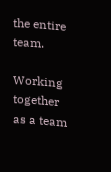the entire team.

Working together as a team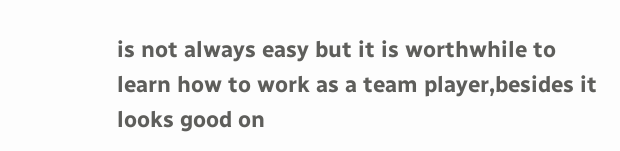is not always easy but it is worthwhile to learn how to work as a team player,besides it looks good on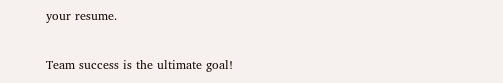your resume.

Team success is the ultimate goal!